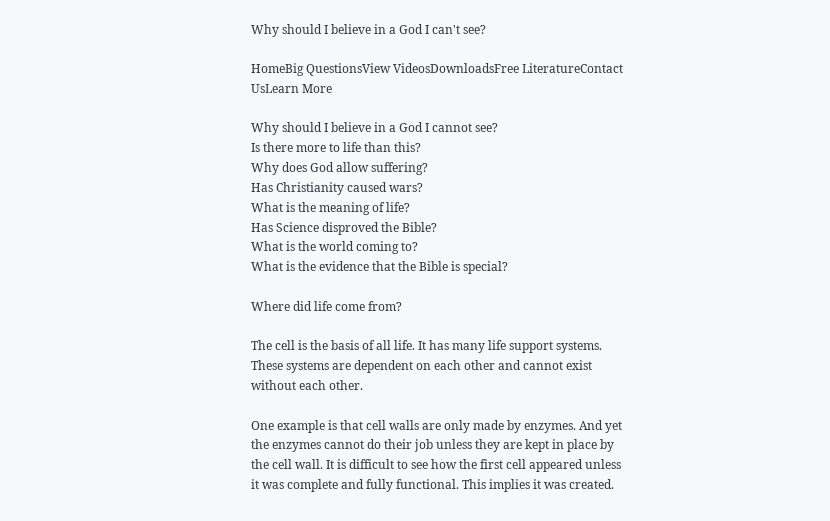Why should I believe in a God I can't see?

HomeBig QuestionsView VideosDownloadsFree LiteratureContact UsLearn More

Why should I believe in a God I cannot see?
Is there more to life than this?
Why does God allow suffering?
Has Christianity caused wars?
What is the meaning of life?
Has Science disproved the Bible?
What is the world coming to?
What is the evidence that the Bible is special?

Where did life come from?

The cell is the basis of all life. It has many life support systems. These systems are dependent on each other and cannot exist without each other.

One example is that cell walls are only made by enzymes. And yet the enzymes cannot do their job unless they are kept in place by the cell wall. It is difficult to see how the first cell appeared unless it was complete and fully functional. This implies it was created.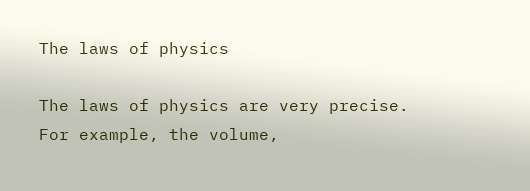The laws of physics

The laws of physics are very precise. For example, the volume,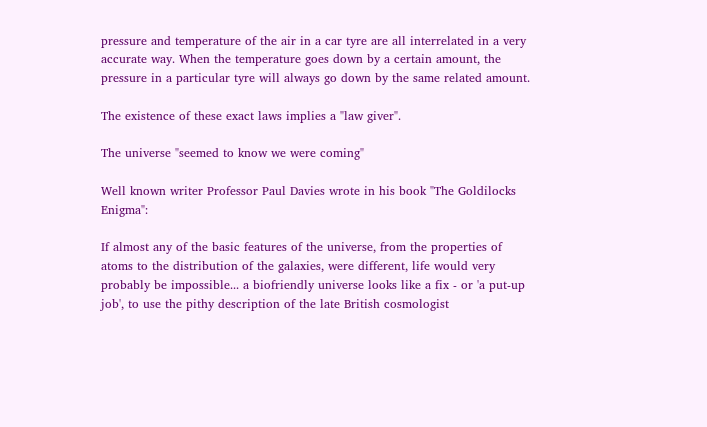pressure and temperature of the air in a car tyre are all interrelated in a very accurate way. When the temperature goes down by a certain amount, the pressure in a particular tyre will always go down by the same related amount.

The existence of these exact laws implies a "law giver".

The universe "seemed to know we were coming"

Well known writer Professor Paul Davies wrote in his book "The Goldilocks Enigma":

If almost any of the basic features of the universe, from the properties of atoms to the distribution of the galaxies, were different, life would very probably be impossible... a biofriendly universe looks like a fix - or 'a put-up job', to use the pithy description of the late British cosmologist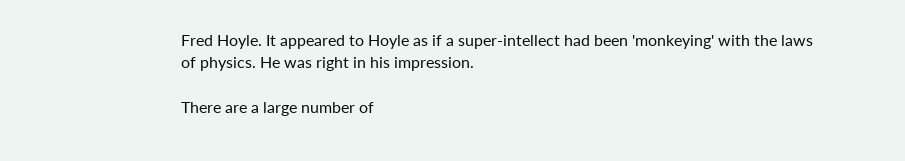Fred Hoyle. It appeared to Hoyle as if a super-intellect had been 'monkeying' with the laws of physics. He was right in his impression.

There are a large number of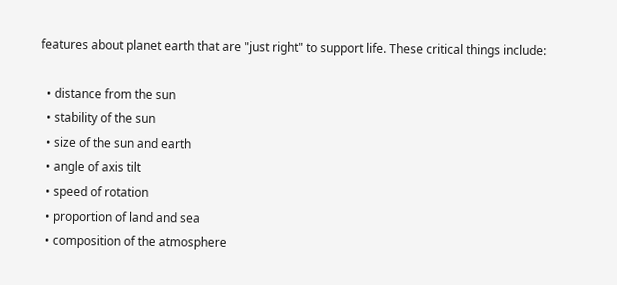features about planet earth that are "just right" to support life. These critical things include:

  • distance from the sun
  • stability of the sun
  • size of the sun and earth
  • angle of axis tilt
  • speed of rotation
  • proportion of land and sea
  • composition of the atmosphere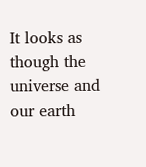It looks as though the universe and our earth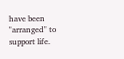have been "arranged" to support life.